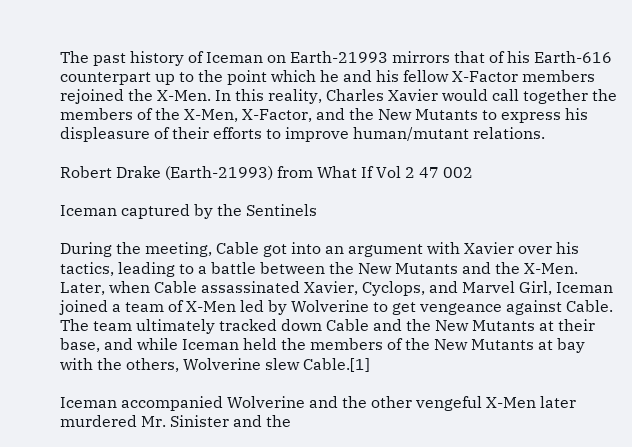The past history of Iceman on Earth-21993 mirrors that of his Earth-616 counterpart up to the point which he and his fellow X-Factor members rejoined the X-Men. In this reality, Charles Xavier would call together the members of the X-Men, X-Factor, and the New Mutants to express his displeasure of their efforts to improve human/mutant relations.

Robert Drake (Earth-21993) from What If Vol 2 47 002

Iceman captured by the Sentinels

During the meeting, Cable got into an argument with Xavier over his tactics, leading to a battle between the New Mutants and the X-Men. Later, when Cable assassinated Xavier, Cyclops, and Marvel Girl, Iceman joined a team of X-Men led by Wolverine to get vengeance against Cable. The team ultimately tracked down Cable and the New Mutants at their base, and while Iceman held the members of the New Mutants at bay with the others, Wolverine slew Cable.[1]

Iceman accompanied Wolverine and the other vengeful X-Men later murdered Mr. Sinister and the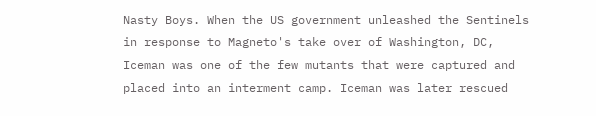Nasty Boys. When the US government unleashed the Sentinels in response to Magneto's take over of Washington, DC, Iceman was one of the few mutants that were captured and placed into an interment camp. Iceman was later rescued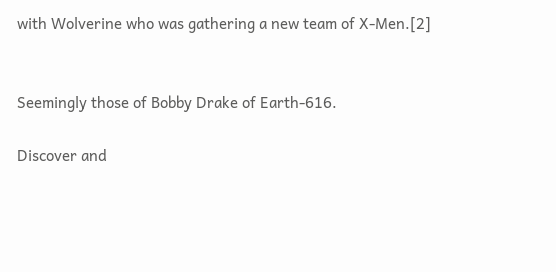with Wolverine who was gathering a new team of X-Men.[2]


Seemingly those of Bobby Drake of Earth-616.

Discover and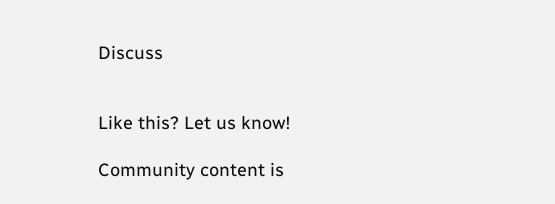Discuss


Like this? Let us know!

Community content is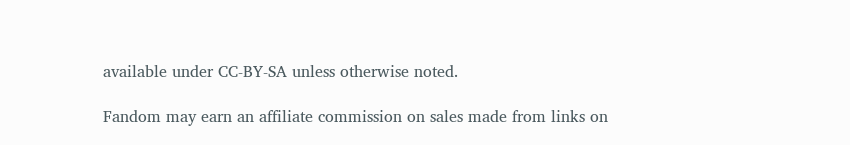available under CC-BY-SA unless otherwise noted.

Fandom may earn an affiliate commission on sales made from links on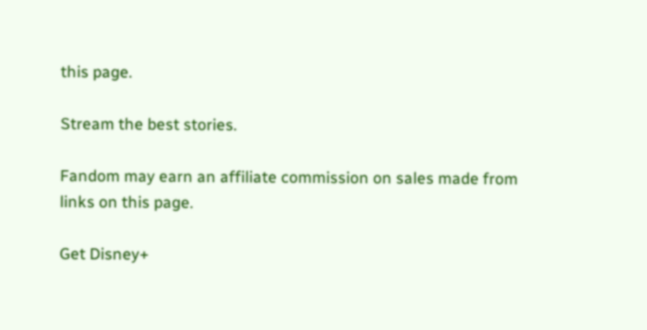this page.

Stream the best stories.

Fandom may earn an affiliate commission on sales made from links on this page.

Get Disney+